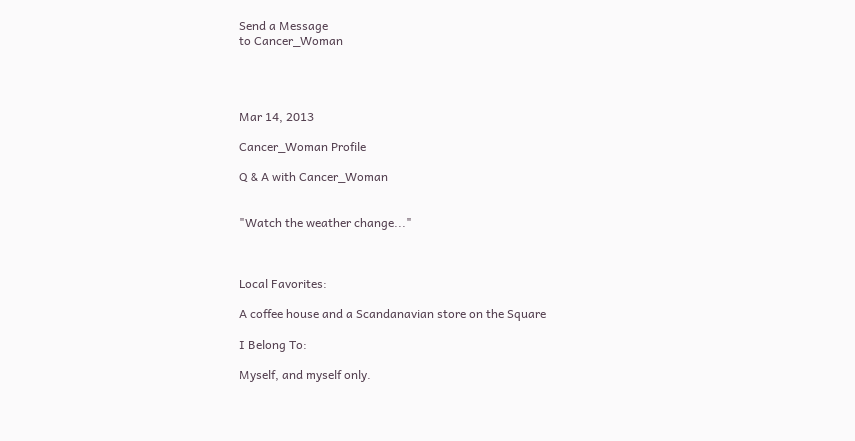Send a Message
to Cancer_Woman




Mar 14, 2013

Cancer_Woman Profile

Q & A with Cancer_Woman


"Watch the weather change..."



Local Favorites:

A coffee house and a Scandanavian store on the Square

I Belong To:

Myself, and myself only.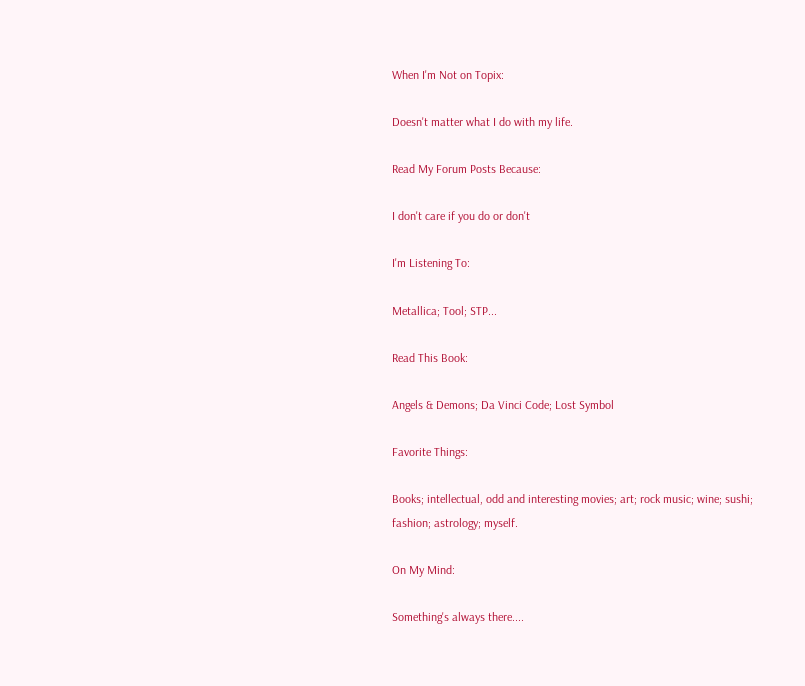When I'm Not on Topix:

Doesn't matter what I do with my life.

Read My Forum Posts Because:

I don't care if you do or don't

I'm Listening To:

Metallica; Tool; STP...

Read This Book:

Angels & Demons; Da Vinci Code; Lost Symbol

Favorite Things:

Books; intellectual, odd and interesting movies; art; rock music; wine; sushi; fashion; astrology; myself.

On My Mind:

Something's always there....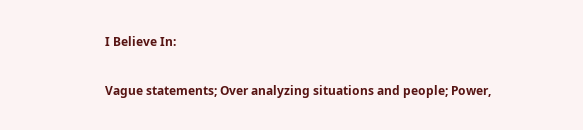I Believe In:

Vague statements; Over analyzing situations and people; Power,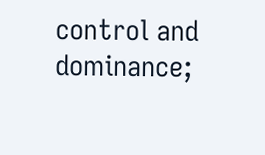control and dominance;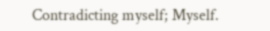Contradicting myself; Myself.